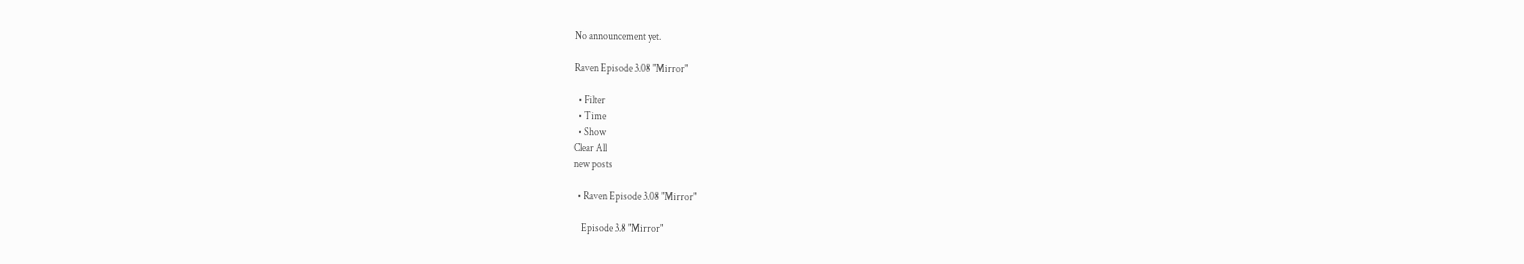No announcement yet.

Raven Episode 3.08 "Mirror"

  • Filter
  • Time
  • Show
Clear All
new posts

  • Raven Episode 3.08 "Mirror"

    Episode 3.8 "Mirror"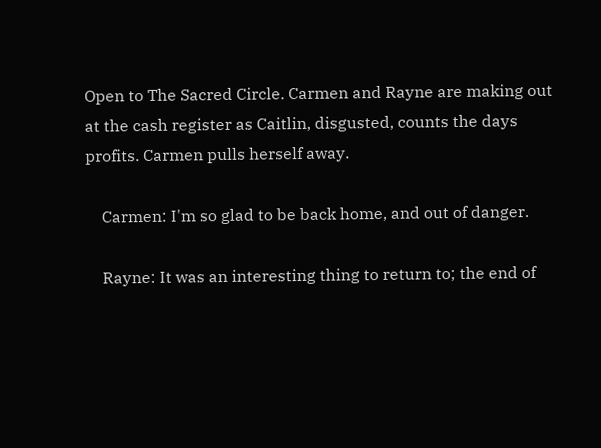Open to The Sacred Circle. Carmen and Rayne are making out at the cash register as Caitlin, disgusted, counts the days profits. Carmen pulls herself away.

    Carmen: I'm so glad to be back home, and out of danger.

    Rayne: It was an interesting thing to return to; the end of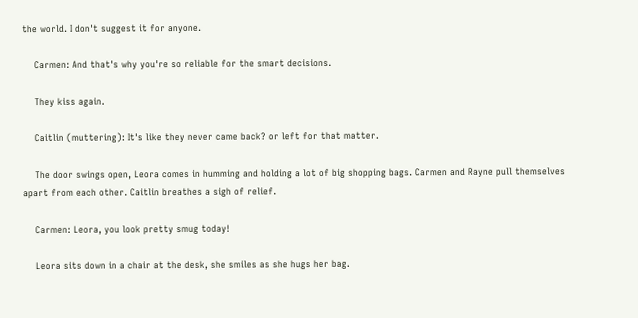the world. I don't suggest it for anyone.

    Carmen: And that's why you're so reliable for the smart decisions.

    They kiss again.

    Caitlin (muttering): It's like they never came back? or left for that matter.

    The door swings open, Leora comes in humming and holding a lot of big shopping bags. Carmen and Rayne pull themselves apart from each other. Caitlin breathes a sigh of relief.

    Carmen: Leora, you look pretty smug today!

    Leora sits down in a chair at the desk, she smiles as she hugs her bag.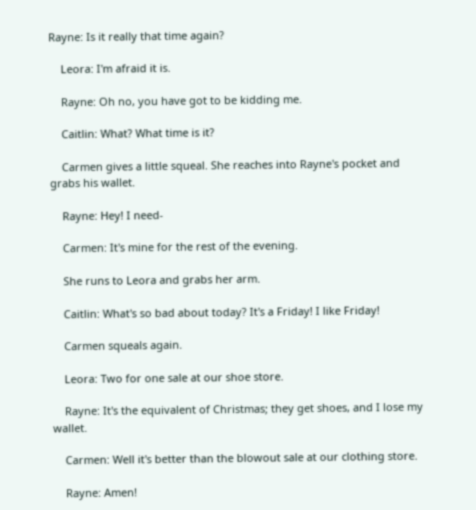Rayne: Is it really that time again?

    Leora: I'm afraid it is.

    Rayne: Oh no, you have got to be kidding me.

    Caitlin: What? What time is it?

    Carmen gives a little squeal. She reaches into Rayne's pocket and grabs his wallet.

    Rayne: Hey! I need-

    Carmen: It's mine for the rest of the evening.

    She runs to Leora and grabs her arm.

    Caitlin: What's so bad about today? It's a Friday! I like Friday!

    Carmen squeals again.

    Leora: Two for one sale at our shoe store.

    Rayne: It's the equivalent of Christmas; they get shoes, and I lose my wallet.

    Carmen: Well it's better than the blowout sale at our clothing store.

    Rayne: Amen!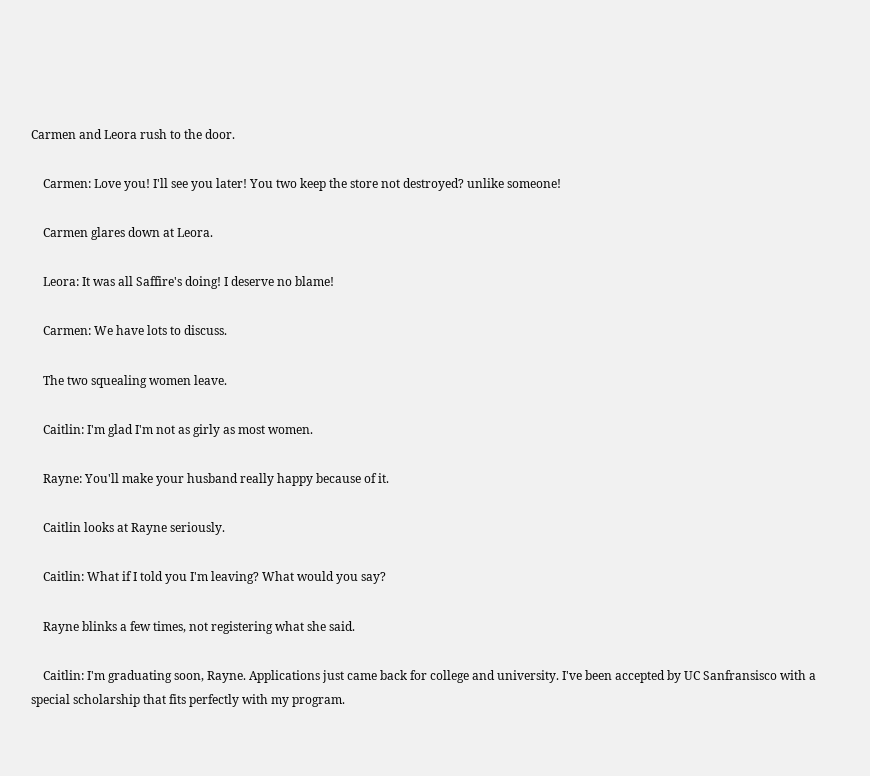Carmen and Leora rush to the door.

    Carmen: Love you! I'll see you later! You two keep the store not destroyed? unlike someone!

    Carmen glares down at Leora.

    Leora: It was all Saffire's doing! I deserve no blame!

    Carmen: We have lots to discuss.

    The two squealing women leave.

    Caitlin: I'm glad I'm not as girly as most women.

    Rayne: You'll make your husband really happy because of it.

    Caitlin looks at Rayne seriously.

    Caitlin: What if I told you I'm leaving? What would you say?

    Rayne blinks a few times, not registering what she said.

    Caitlin: I'm graduating soon, Rayne. Applications just came back for college and university. I've been accepted by UC Sanfransisco with a special scholarship that fits perfectly with my program.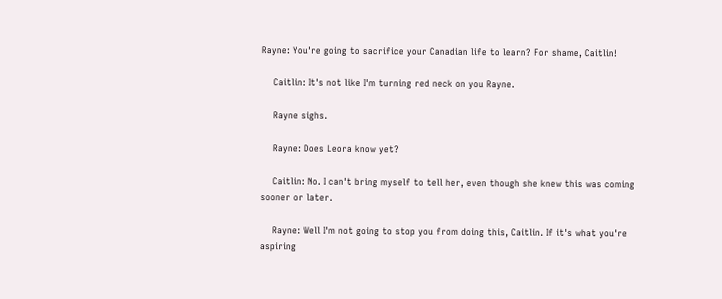Rayne: You're going to sacrifice your Canadian life to learn? For shame, Caitlin!

    Caitlin: It's not like I'm turning red neck on you Rayne.

    Rayne sighs.

    Rayne: Does Leora know yet?

    Caitlin: No. I can't bring myself to tell her, even though she knew this was coming sooner or later.

    Rayne: Well I'm not going to stop you from doing this, Caitlin. If it's what you're aspiring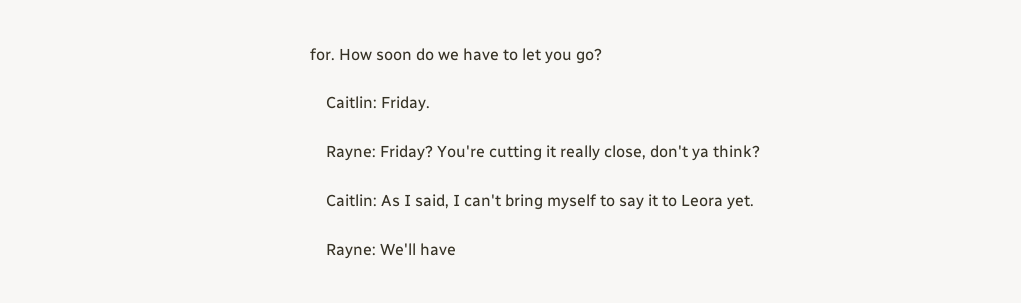for. How soon do we have to let you go?

    Caitlin: Friday.

    Rayne: Friday? You're cutting it really close, don't ya think?

    Caitlin: As I said, I can't bring myself to say it to Leora yet.

    Rayne: We'll have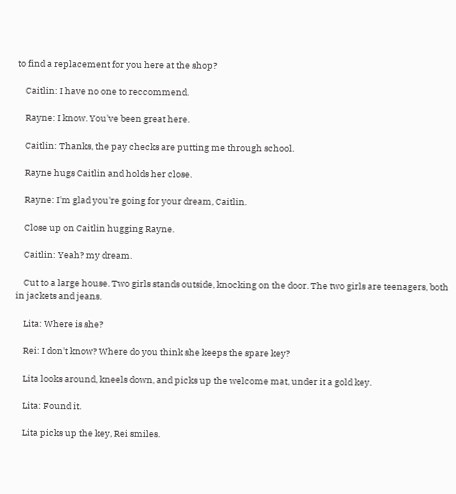to find a replacement for you here at the shop?

    Caitlin: I have no one to reccommend.

    Rayne: I know. You've been great here.

    Caitlin: Thanks, the pay checks are putting me through school.

    Rayne hugs Caitlin and holds her close.

    Rayne: I'm glad you're going for your dream, Caitlin.

    Close up on Caitlin hugging Rayne.

    Caitlin: Yeah? my dream.

    Cut to a large house. Two girls stands outside, knocking on the door. The two girls are teenagers, both in jackets and jeans.

    Lita: Where is she?

    Rei: I don't know? Where do you think she keeps the spare key?

    Lita looks around, kneels down, and picks up the welcome mat, under it a gold key.

    Lita: Found it.

    Lita picks up the key, Rei smiles.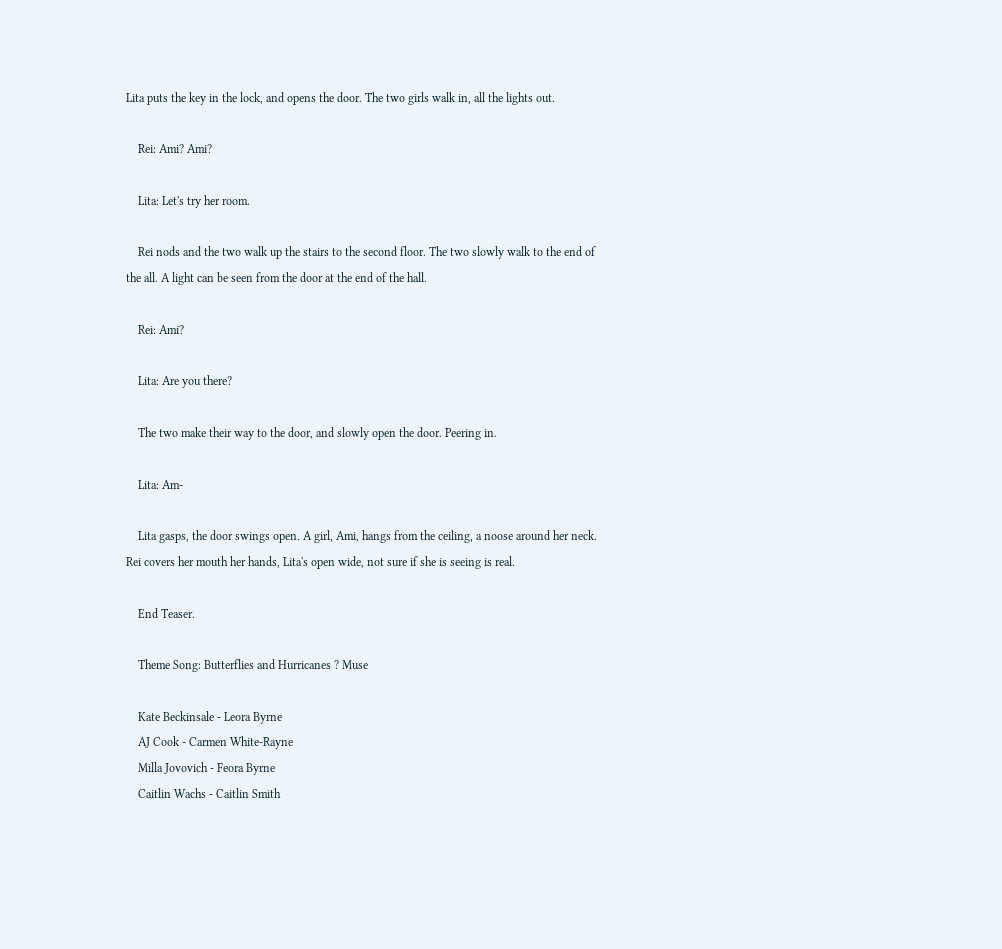Lita puts the key in the lock, and opens the door. The two girls walk in, all the lights out.

    Rei: Ami? Ami?

    Lita: Let's try her room.

    Rei nods and the two walk up the stairs to the second floor. The two slowly walk to the end of the all. A light can be seen from the door at the end of the hall.

    Rei: Ami?

    Lita: Are you there?

    The two make their way to the door, and slowly open the door. Peering in.

    Lita: Am-

    Lita gasps, the door swings open. A girl, Ami, hangs from the ceiling, a noose around her neck. Rei covers her mouth her hands, Lita's open wide, not sure if she is seeing is real.

    End Teaser.

    Theme Song: Butterflies and Hurricanes ? Muse

    Kate Beckinsale - Leora Byrne
    AJ Cook - Carmen White-Rayne
    Milla Jovovich - Feora Byrne
    Caitlin Wachs - Caitlin Smith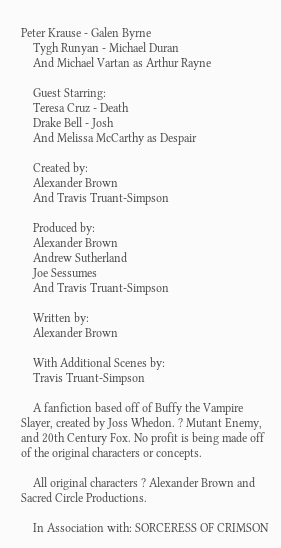Peter Krause - Galen Byrne
    Tygh Runyan - Michael Duran
    And Michael Vartan as Arthur Rayne

    Guest Starring:
    Teresa Cruz - Death
    Drake Bell - Josh
    And Melissa McCarthy as Despair

    Created by:
    Alexander Brown
    And Travis Truant-Simpson

    Produced by:
    Alexander Brown
    Andrew Sutherland
    Joe Sessumes
    And Travis Truant-Simpson

    Written by:
    Alexander Brown

    With Additional Scenes by:
    Travis Truant-Simpson

    A fanfiction based off of Buffy the Vampire Slayer, created by Joss Whedon. ? Mutant Enemy, and 20th Century Fox. No profit is being made off of the original characters or concepts.

    All original characters ? Alexander Brown and Sacred Circle Productions.

    In Association with: SORCERESS OF CRIMSON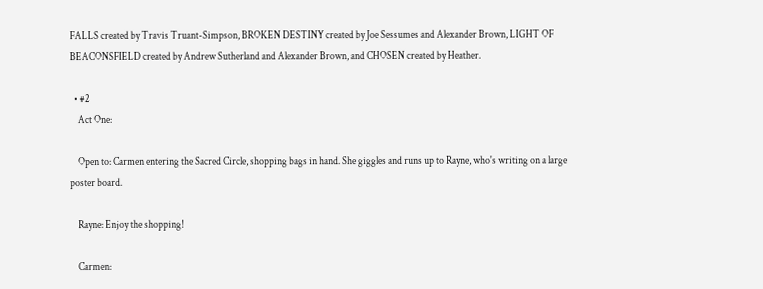FALLS created by Travis Truant-Simpson, BROKEN DESTINY created by Joe Sessumes and Alexander Brown, LIGHT OF BEACONSFIELD created by Andrew Sutherland and Alexander Brown, and CHOSEN created by Heather.

  • #2
    Act One:

    Open to: Carmen entering the Sacred Circle, shopping bags in hand. She giggles and runs up to Rayne, who's writing on a large poster board.

    Rayne: Enjoy the shopping!

    Carmen: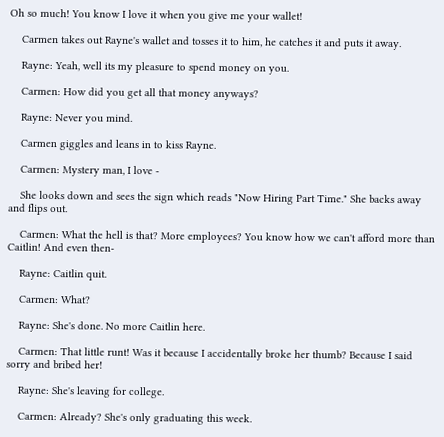Oh so much! You know I love it when you give me your wallet!

    Carmen takes out Rayne's wallet and tosses it to him, he catches it and puts it away.

    Rayne: Yeah, well its my pleasure to spend money on you.

    Carmen: How did you get all that money anyways?

    Rayne: Never you mind.

    Carmen giggles and leans in to kiss Rayne.

    Carmen: Mystery man, I love -

    She looks down and sees the sign which reads "Now Hiring Part Time." She backs away and flips out.

    Carmen: What the hell is that? More employees? You know how we can't afford more than Caitlin! And even then-

    Rayne: Caitlin quit.

    Carmen: What?

    Rayne: She's done. No more Caitlin here.

    Carmen: That little runt! Was it because I accidentally broke her thumb? Because I said sorry and bribed her!

    Rayne: She's leaving for college.

    Carmen: Already? She's only graduating this week.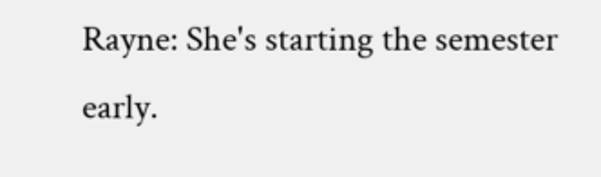Rayne: She's starting the semester early.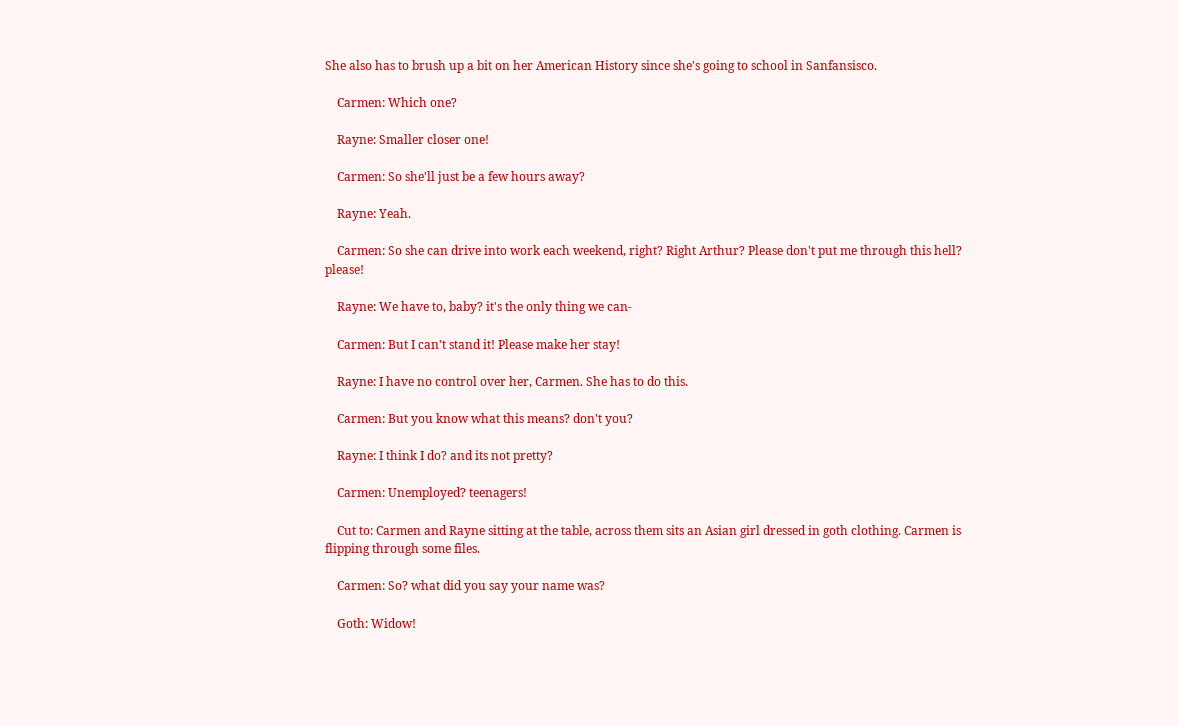She also has to brush up a bit on her American History since she's going to school in Sanfansisco.

    Carmen: Which one?

    Rayne: Smaller closer one!

    Carmen: So she'll just be a few hours away?

    Rayne: Yeah.

    Carmen: So she can drive into work each weekend, right? Right Arthur? Please don't put me through this hell? please!

    Rayne: We have to, baby? it's the only thing we can-

    Carmen: But I can't stand it! Please make her stay!

    Rayne: I have no control over her, Carmen. She has to do this.

    Carmen: But you know what this means? don't you?

    Rayne: I think I do? and its not pretty?

    Carmen: Unemployed? teenagers!

    Cut to: Carmen and Rayne sitting at the table, across them sits an Asian girl dressed in goth clothing. Carmen is flipping through some files.

    Carmen: So? what did you say your name was?

    Goth: Widow!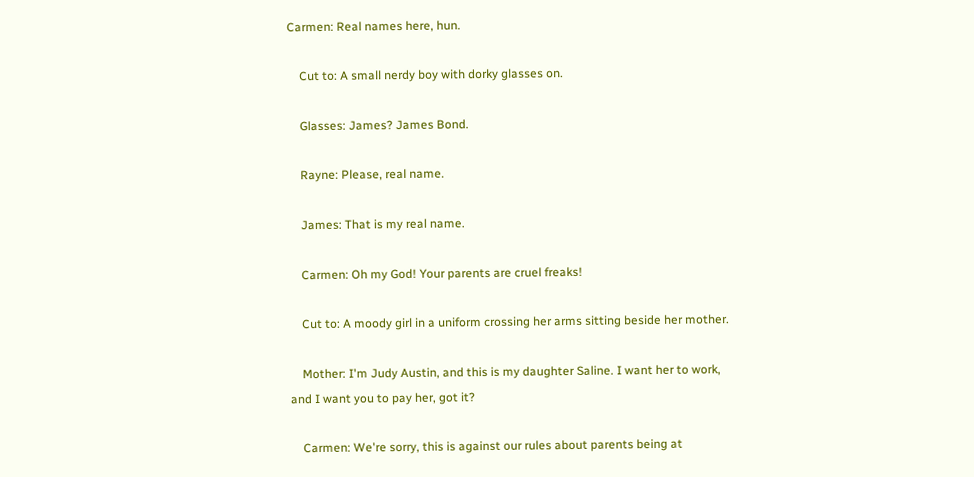Carmen: Real names here, hun.

    Cut to: A small nerdy boy with dorky glasses on.

    Glasses: James? James Bond.

    Rayne: Please, real name.

    James: That is my real name.

    Carmen: Oh my God! Your parents are cruel freaks!

    Cut to: A moody girl in a uniform crossing her arms sitting beside her mother.

    Mother: I'm Judy Austin, and this is my daughter Saline. I want her to work, and I want you to pay her, got it?

    Carmen: We're sorry, this is against our rules about parents being at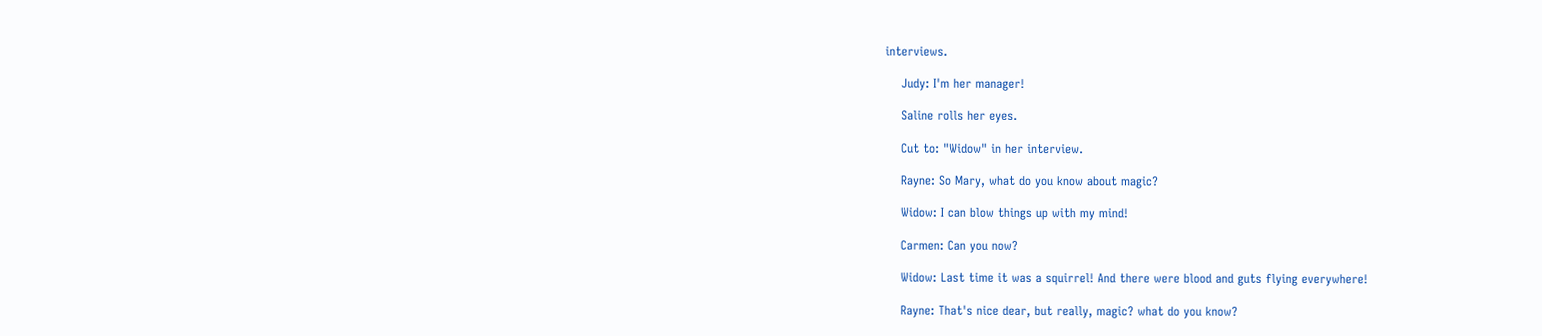interviews.

    Judy: I'm her manager!

    Saline rolls her eyes.

    Cut to: "Widow" in her interview.

    Rayne: So Mary, what do you know about magic?

    Widow: I can blow things up with my mind!

    Carmen: Can you now?

    Widow: Last time it was a squirrel! And there were blood and guts flying everywhere!

    Rayne: That's nice dear, but really, magic? what do you know?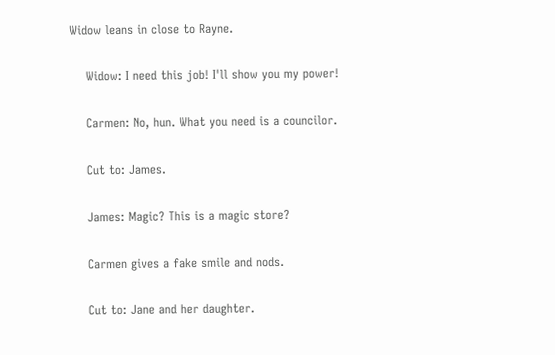Widow leans in close to Rayne.

    Widow: I need this job! I'll show you my power!

    Carmen: No, hun. What you need is a councilor.

    Cut to: James.

    James: Magic? This is a magic store?

    Carmen gives a fake smile and nods.

    Cut to: Jane and her daughter.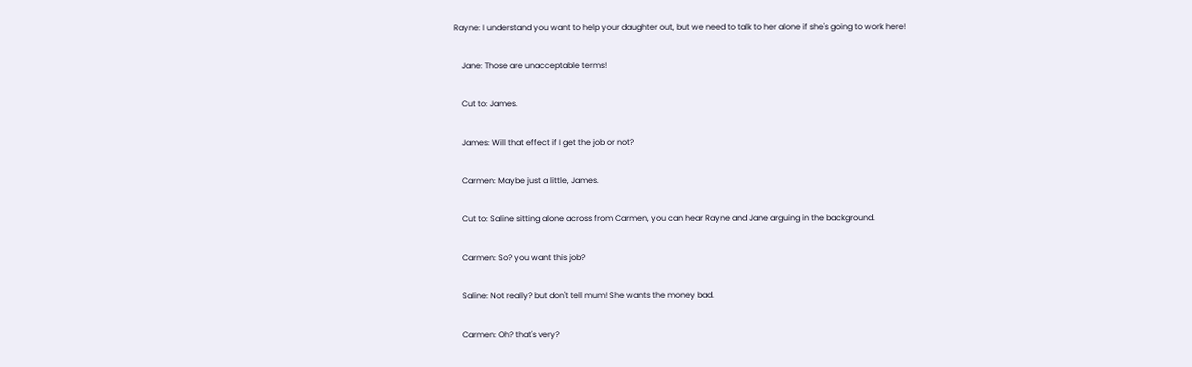Rayne: I understand you want to help your daughter out, but we need to talk to her alone if she's going to work here!

    Jane: Those are unacceptable terms!

    Cut to: James.

    James: Will that effect if I get the job or not?

    Carmen: Maybe just a little, James.

    Cut to: Saline sitting alone across from Carmen, you can hear Rayne and Jane arguing in the background.

    Carmen: So? you want this job?

    Saline: Not really? but don't tell mum! She wants the money bad.

    Carmen: Oh? that's very?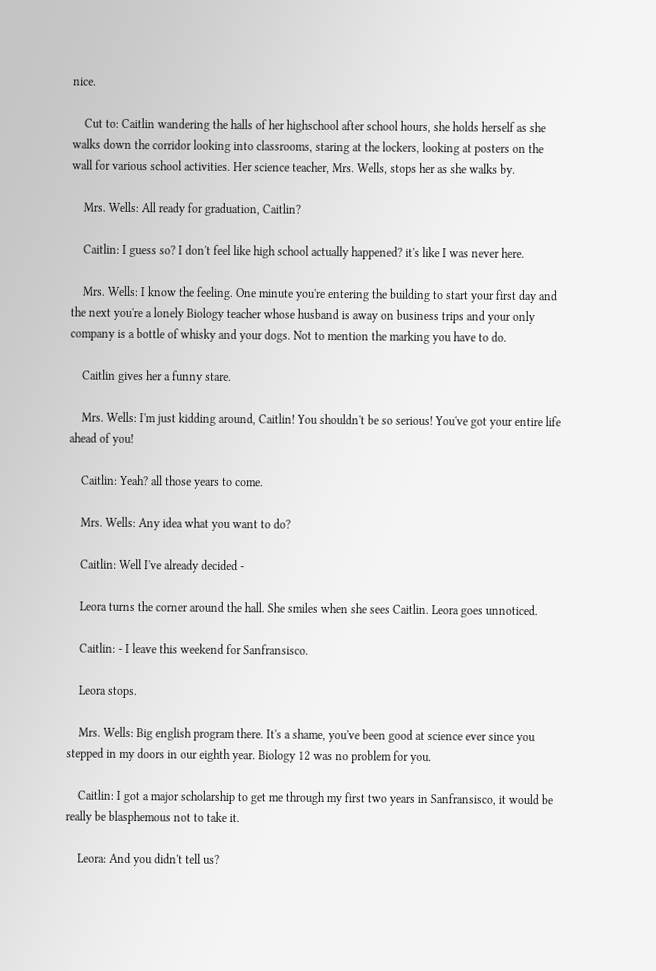nice.

    Cut to: Caitlin wandering the halls of her highschool after school hours, she holds herself as she walks down the corridor looking into classrooms, staring at the lockers, looking at posters on the wall for various school activities. Her science teacher, Mrs. Wells, stops her as she walks by.

    Mrs. Wells: All ready for graduation, Caitlin?

    Caitlin: I guess so? I don't feel like high school actually happened? it's like I was never here.

    Mrs. Wells: I know the feeling. One minute you're entering the building to start your first day and the next you're a lonely Biology teacher whose husband is away on business trips and your only company is a bottle of whisky and your dogs. Not to mention the marking you have to do.

    Caitlin gives her a funny stare.

    Mrs. Wells: I'm just kidding around, Caitlin! You shouldn't be so serious! You've got your entire life ahead of you!

    Caitlin: Yeah? all those years to come.

    Mrs. Wells: Any idea what you want to do?

    Caitlin: Well I've already decided -

    Leora turns the corner around the hall. She smiles when she sees Caitlin. Leora goes unnoticed.

    Caitlin: - I leave this weekend for Sanfransisco.

    Leora stops.

    Mrs. Wells: Big english program there. It's a shame, you've been good at science ever since you stepped in my doors in our eighth year. Biology 12 was no problem for you.

    Caitlin: I got a major scholarship to get me through my first two years in Sanfransisco, it would be really be blasphemous not to take it.

    Leora: And you didn't tell us?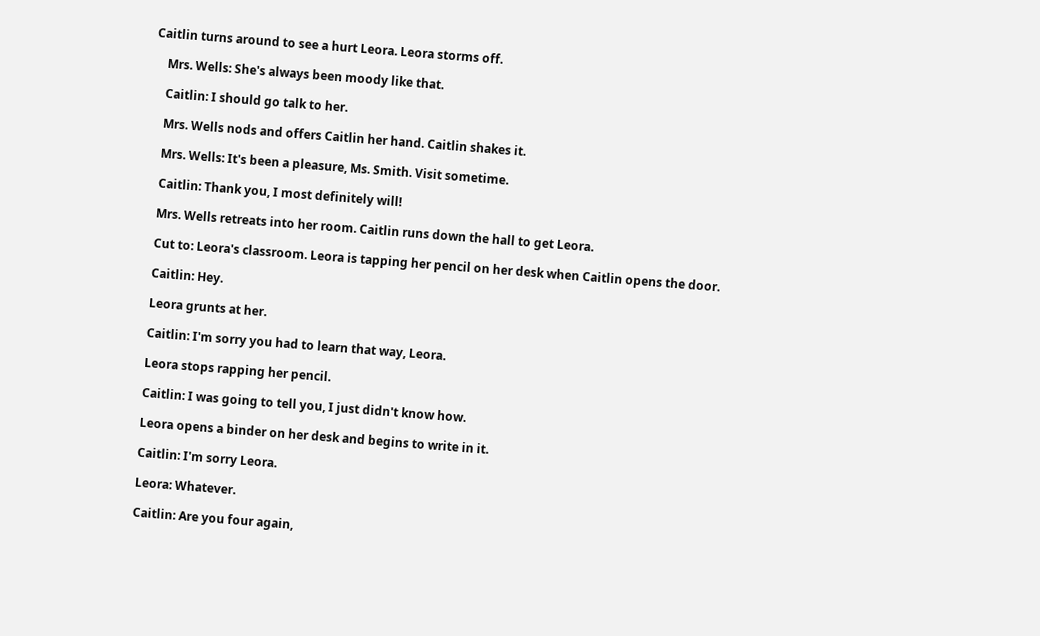Caitlin turns around to see a hurt Leora. Leora storms off.

    Mrs. Wells: She's always been moody like that.

    Caitlin: I should go talk to her.

    Mrs. Wells nods and offers Caitlin her hand. Caitlin shakes it.

    Mrs. Wells: It's been a pleasure, Ms. Smith. Visit sometime.

    Caitlin: Thank you, I most definitely will!

    Mrs. Wells retreats into her room. Caitlin runs down the hall to get Leora.

    Cut to: Leora's classroom. Leora is tapping her pencil on her desk when Caitlin opens the door.

    Caitlin: Hey.

    Leora grunts at her.

    Caitlin: I'm sorry you had to learn that way, Leora.

    Leora stops rapping her pencil.

    Caitlin: I was going to tell you, I just didn't know how.

    Leora opens a binder on her desk and begins to write in it.

    Caitlin: I'm sorry Leora.

    Leora: Whatever.

    Caitlin: Are you four again,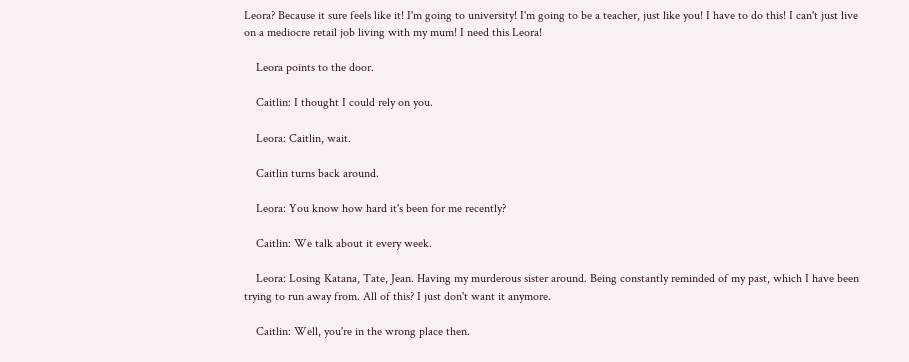Leora? Because it sure feels like it! I'm going to university! I'm going to be a teacher, just like you! I have to do this! I can't just live on a mediocre retail job living with my mum! I need this Leora!

    Leora points to the door.

    Caitlin: I thought I could rely on you.

    Leora: Caitlin, wait.

    Caitlin turns back around.

    Leora: You know how hard it's been for me recently?

    Caitlin: We talk about it every week.

    Leora: Losing Katana, Tate, Jean. Having my murderous sister around. Being constantly reminded of my past, which I have been trying to run away from. All of this? I just don't want it anymore.

    Caitlin: Well, you're in the wrong place then.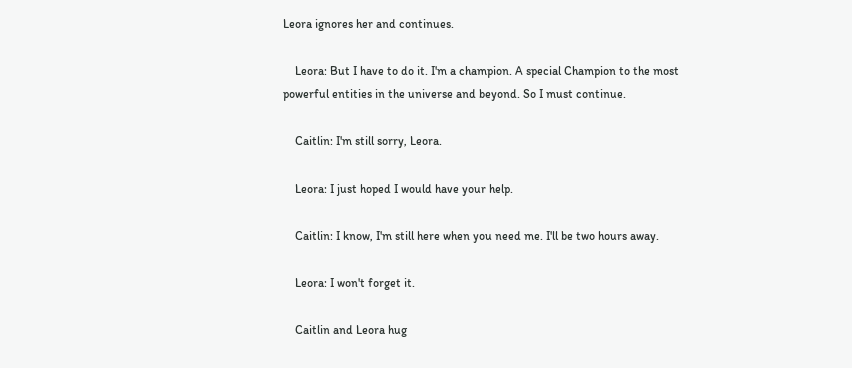Leora ignores her and continues.

    Leora: But I have to do it. I'm a champion. A special Champion to the most powerful entities in the universe and beyond. So I must continue.

    Caitlin: I'm still sorry, Leora.

    Leora: I just hoped I would have your help.

    Caitlin: I know, I'm still here when you need me. I'll be two hours away.

    Leora: I won't forget it.

    Caitlin and Leora hug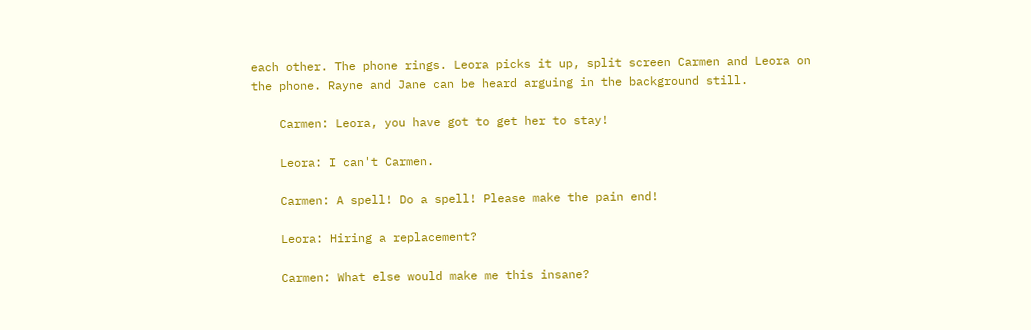each other. The phone rings. Leora picks it up, split screen Carmen and Leora on the phone. Rayne and Jane can be heard arguing in the background still.

    Carmen: Leora, you have got to get her to stay!

    Leora: I can't Carmen.

    Carmen: A spell! Do a spell! Please make the pain end!

    Leora: Hiring a replacement?

    Carmen: What else would make me this insane?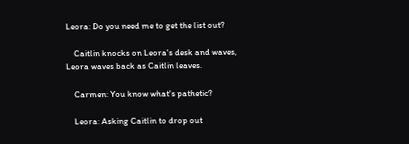Leora: Do you need me to get the list out?

    Caitlin knocks on Leora's desk and waves, Leora waves back as Caitlin leaves.

    Carmen: You know what's pathetic?

    Leora: Asking Caitlin to drop out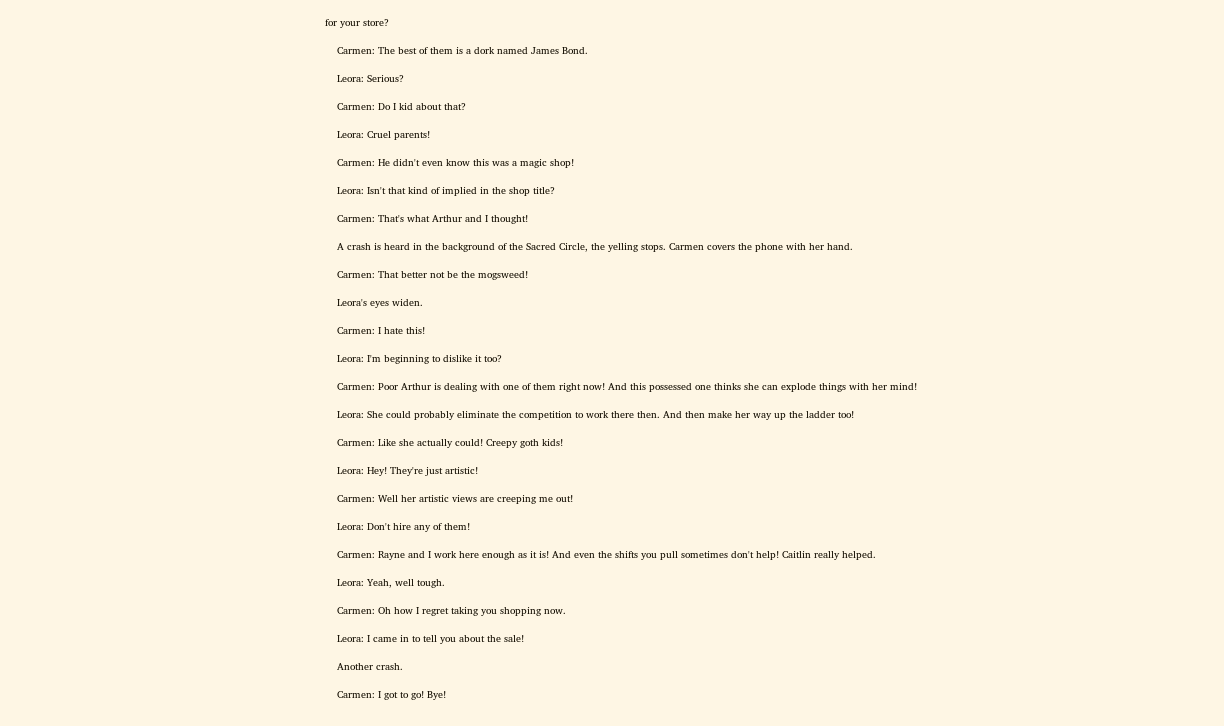for your store?

    Carmen: The best of them is a dork named James Bond.

    Leora: Serious?

    Carmen: Do I kid about that?

    Leora: Cruel parents!

    Carmen: He didn't even know this was a magic shop!

    Leora: Isn't that kind of implied in the shop title?

    Carmen: That's what Arthur and I thought!

    A crash is heard in the background of the Sacred Circle, the yelling stops. Carmen covers the phone with her hand.

    Carmen: That better not be the mogsweed!

    Leora's eyes widen.

    Carmen: I hate this!

    Leora: I'm beginning to dislike it too?

    Carmen: Poor Arthur is dealing with one of them right now! And this possessed one thinks she can explode things with her mind!

    Leora: She could probably eliminate the competition to work there then. And then make her way up the ladder too!

    Carmen: Like she actually could! Creepy goth kids!

    Leora: Hey! They're just artistic!

    Carmen: Well her artistic views are creeping me out!

    Leora: Don't hire any of them!

    Carmen: Rayne and I work here enough as it is! And even the shifts you pull sometimes don't help! Caitlin really helped.

    Leora: Yeah, well tough.

    Carmen: Oh how I regret taking you shopping now.

    Leora: I came in to tell you about the sale!

    Another crash.

    Carmen: I got to go! Bye!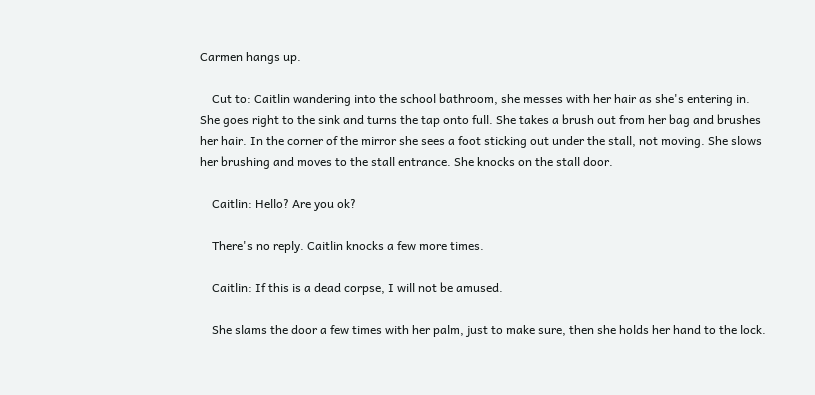Carmen hangs up.

    Cut to: Caitlin wandering into the school bathroom, she messes with her hair as she's entering in. She goes right to the sink and turns the tap onto full. She takes a brush out from her bag and brushes her hair. In the corner of the mirror she sees a foot sticking out under the stall, not moving. She slows her brushing and moves to the stall entrance. She knocks on the stall door.

    Caitlin: Hello? Are you ok?

    There's no reply. Caitlin knocks a few more times.

    Caitlin: If this is a dead corpse, I will not be amused.

    She slams the door a few times with her palm, just to make sure, then she holds her hand to the lock.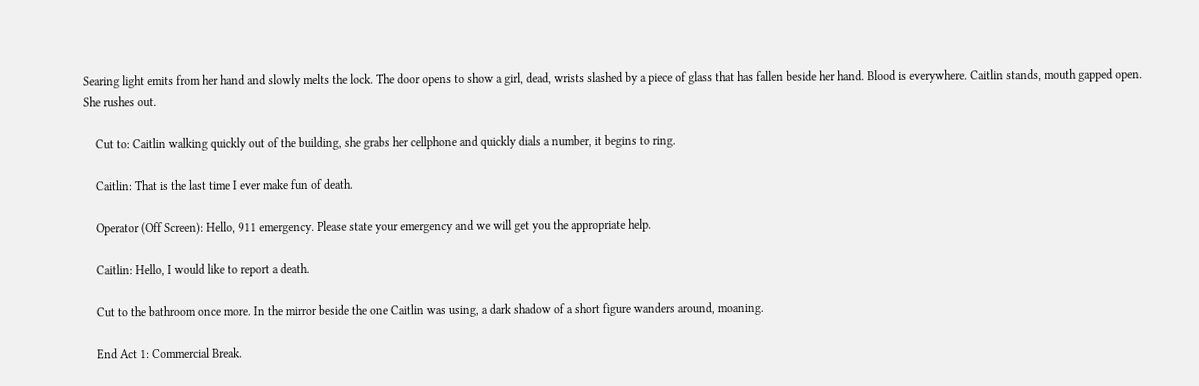Searing light emits from her hand and slowly melts the lock. The door opens to show a girl, dead, wrists slashed by a piece of glass that has fallen beside her hand. Blood is everywhere. Caitlin stands, mouth gapped open. She rushes out.

    Cut to: Caitlin walking quickly out of the building, she grabs her cellphone and quickly dials a number, it begins to ring.

    Caitlin: That is the last time I ever make fun of death.

    Operator (Off Screen): Hello, 911 emergency. Please state your emergency and we will get you the appropriate help.

    Caitlin: Hello, I would like to report a death.

    Cut to the bathroom once more. In the mirror beside the one Caitlin was using, a dark shadow of a short figure wanders around, moaning.

    End Act 1: Commercial Break.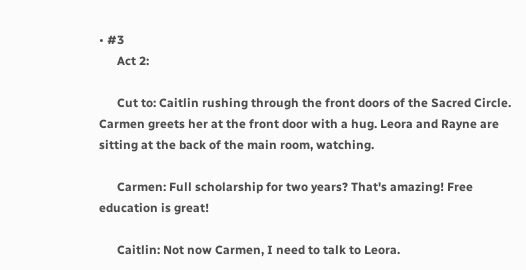• #3
      Act 2:

      Cut to: Caitlin rushing through the front doors of the Sacred Circle. Carmen greets her at the front door with a hug. Leora and Rayne are sitting at the back of the main room, watching.

      Carmen: Full scholarship for two years? That's amazing! Free education is great!

      Caitlin: Not now Carmen, I need to talk to Leora.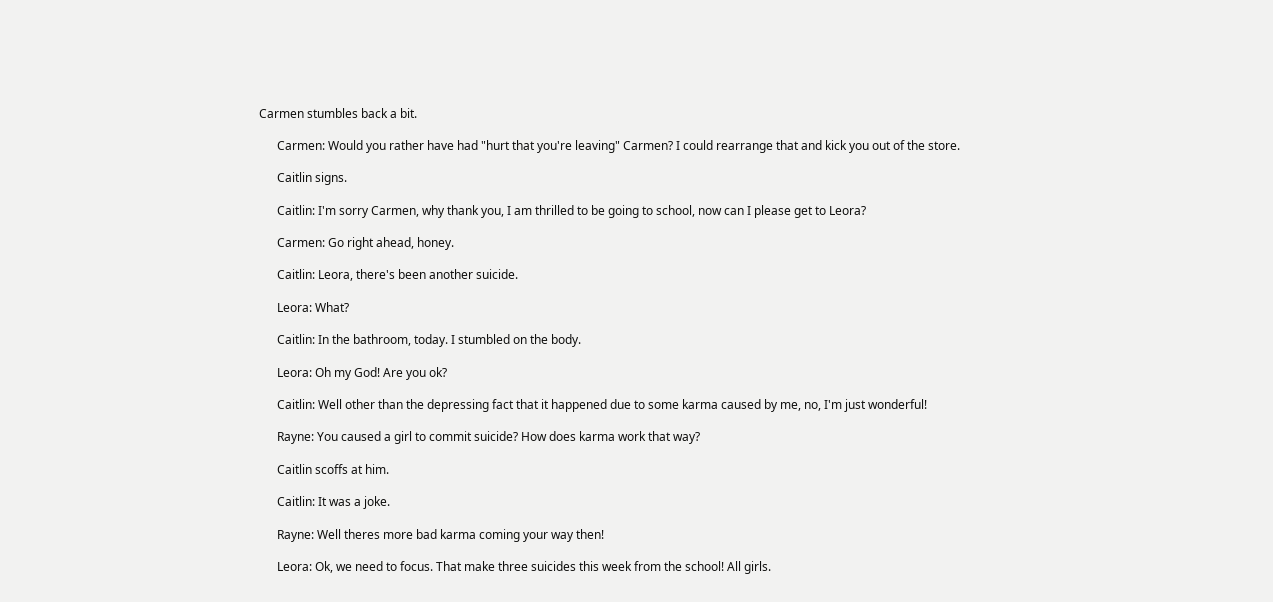Carmen stumbles back a bit.

      Carmen: Would you rather have had "hurt that you're leaving" Carmen? I could rearrange that and kick you out of the store.

      Caitlin signs.

      Caitlin: I'm sorry Carmen, why thank you, I am thrilled to be going to school, now can I please get to Leora?

      Carmen: Go right ahead, honey.

      Caitlin: Leora, there's been another suicide.

      Leora: What?

      Caitlin: In the bathroom, today. I stumbled on the body.

      Leora: Oh my God! Are you ok?

      Caitlin: Well other than the depressing fact that it happened due to some karma caused by me, no, I'm just wonderful!

      Rayne: You caused a girl to commit suicide? How does karma work that way?

      Caitlin scoffs at him.

      Caitlin: It was a joke.

      Rayne: Well theres more bad karma coming your way then!

      Leora: Ok, we need to focus. That make three suicides this week from the school! All girls.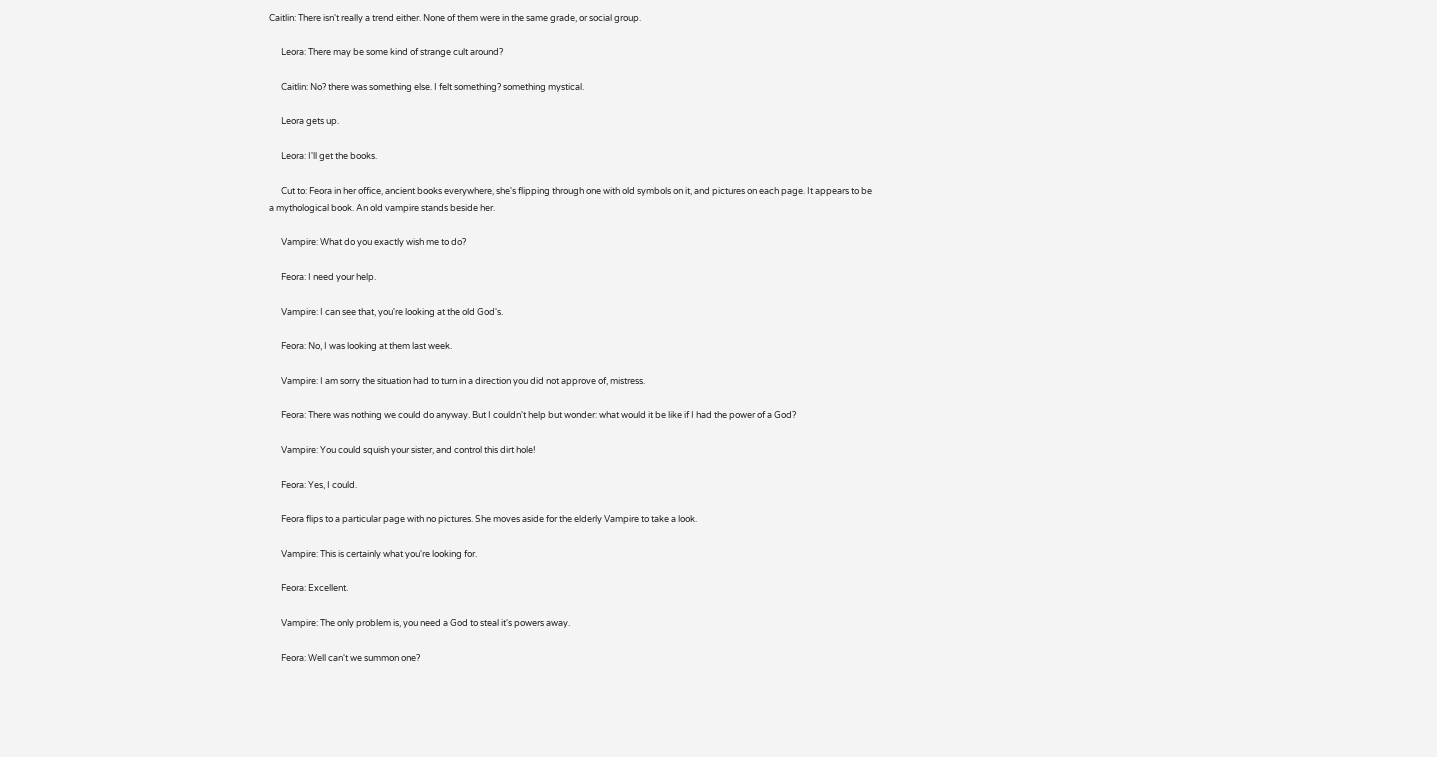Caitlin: There isn't really a trend either. None of them were in the same grade, or social group.

      Leora: There may be some kind of strange cult around?

      Caitlin: No? there was something else. I felt something? something mystical.

      Leora gets up.

      Leora: I'll get the books.

      Cut to: Feora in her office, ancient books everywhere, she's flipping through one with old symbols on it, and pictures on each page. It appears to be a mythological book. An old vampire stands beside her.

      Vampire: What do you exactly wish me to do?

      Feora: I need your help.

      Vampire: I can see that, you're looking at the old God's.

      Feora: No, I was looking at them last week.

      Vampire: I am sorry the situation had to turn in a direction you did not approve of, mistress.

      Feora: There was nothing we could do anyway. But I couldn't help but wonder: what would it be like if I had the power of a God?

      Vampire: You could squish your sister, and control this dirt hole!

      Feora: Yes, I could.

      Feora flips to a particular page with no pictures. She moves aside for the elderly Vampire to take a look.

      Vampire: This is certainly what you're looking for.

      Feora: Excellent.

      Vampire: The only problem is, you need a God to steal it's powers away.

      Feora: Well can't we summon one?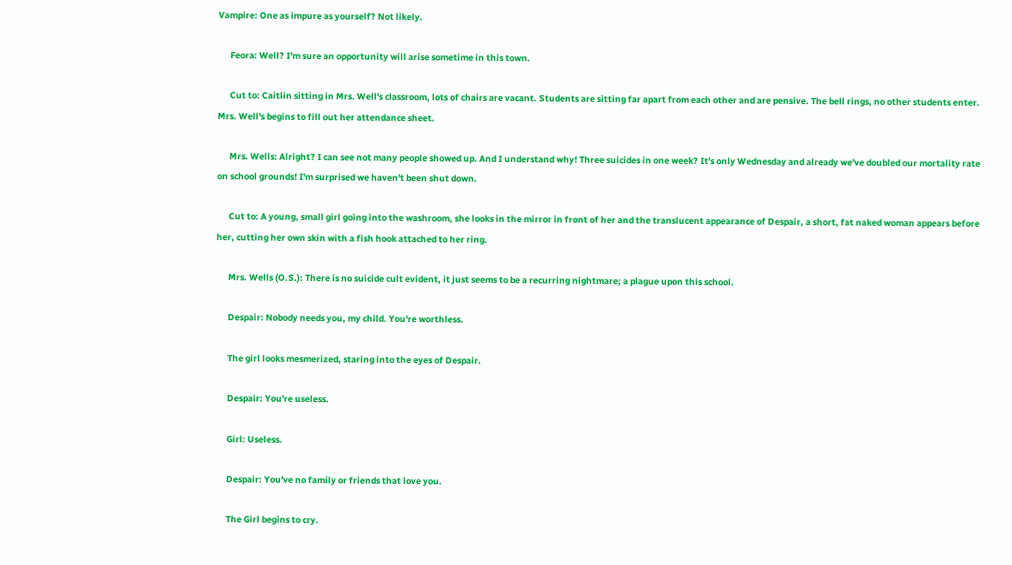Vampire: One as impure as yourself? Not likely.

      Feora: Well? I'm sure an opportunity will arise sometime in this town.

      Cut to: Caitlin sitting in Mrs. Well's classroom, lots of chairs are vacant. Students are sitting far apart from each other and are pensive. The bell rings, no other students enter. Mrs. Well's begins to fill out her attendance sheet.

      Mrs. Wells: Alright? I can see not many people showed up. And I understand why! Three suicides in one week? It's only Wednesday and already we've doubled our mortality rate on school grounds! I'm surprised we haven't been shut down.

      Cut to: A young, small girl going into the washroom, she looks in the mirror in front of her and the translucent appearance of Despair, a short, fat naked woman appears before her, cutting her own skin with a fish hook attached to her ring.

      Mrs. Wells (O.S.): There is no suicide cult evident, it just seems to be a recurring nightmare; a plague upon this school.

      Despair: Nobody needs you, my child. You're worthless.

      The girl looks mesmerized, staring into the eyes of Despair.

      Despair: You're useless.

      Girl: Useless.

      Despair: You've no family or friends that love you.

      The Girl begins to cry.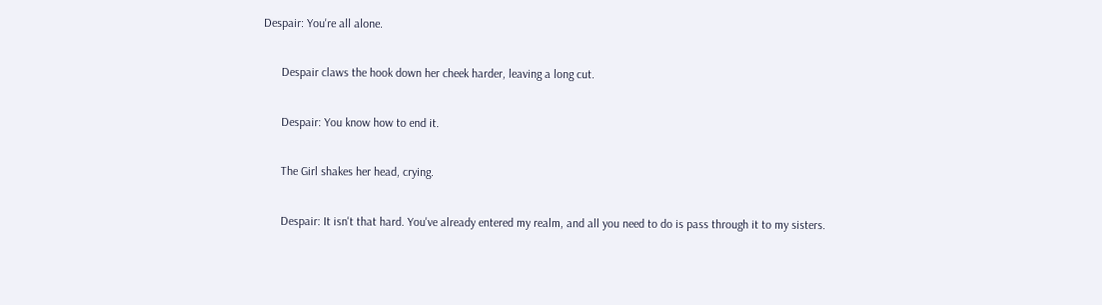Despair: You're all alone.

      Despair claws the hook down her cheek harder, leaving a long cut.

      Despair: You know how to end it.

      The Girl shakes her head, crying.

      Despair: It isn't that hard. You've already entered my realm, and all you need to do is pass through it to my sisters.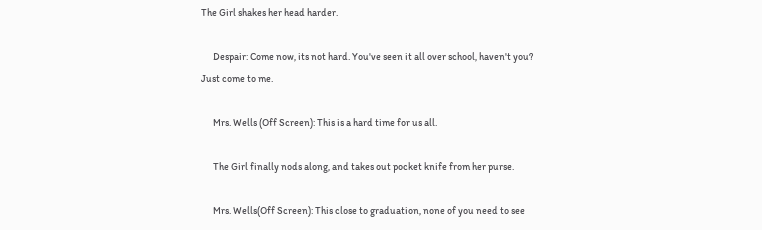The Girl shakes her head harder.

      Despair: Come now, its not hard. You've seen it all over school, haven't you? Just come to me.

      Mrs. Wells (Off Screen): This is a hard time for us all.

      The Girl finally nods along, and takes out pocket knife from her purse.

      Mrs. Wells(Off Screen): This close to graduation, none of you need to see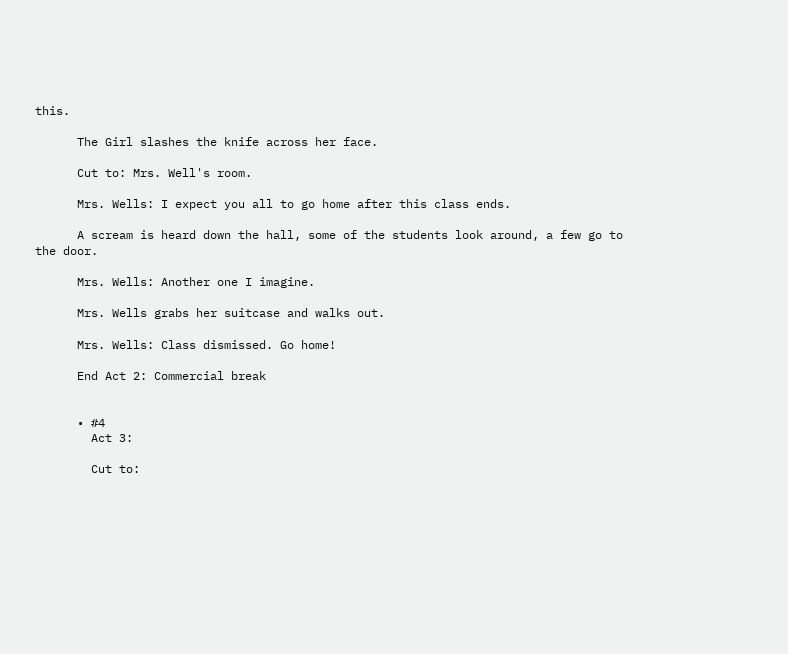this.

      The Girl slashes the knife across her face.

      Cut to: Mrs. Well's room.

      Mrs. Wells: I expect you all to go home after this class ends.

      A scream is heard down the hall, some of the students look around, a few go to the door.

      Mrs. Wells: Another one I imagine.

      Mrs. Wells grabs her suitcase and walks out.

      Mrs. Wells: Class dismissed. Go home!

      End Act 2: Commercial break


      • #4
        Act 3:

        Cut to: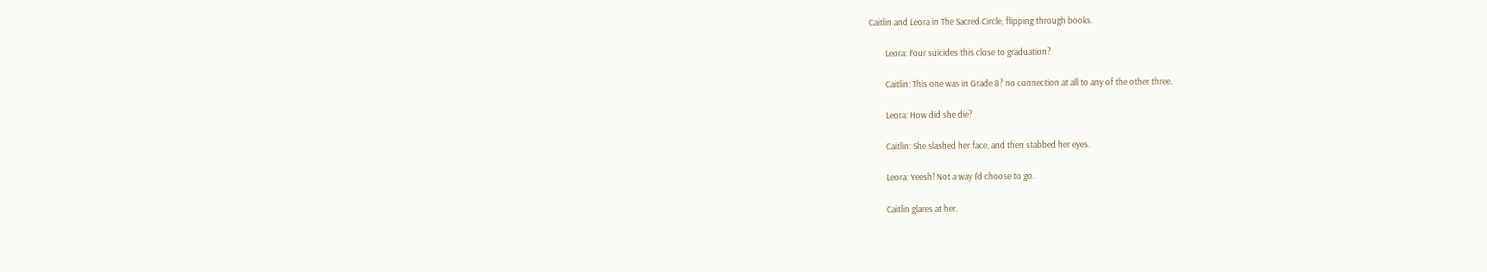Caitlin and Leora in The Sacred Circle, flipping through books.

        Leora: Four suicides this close to graduation?

        Caitlin: This one was in Grade 8? no connection at all to any of the other three.

        Leora: How did she die?

        Caitlin: She slashed her face, and then stabbed her eyes.

        Leora: Yeesh! Not a way I'd choose to go.

        Caitlin glares at her.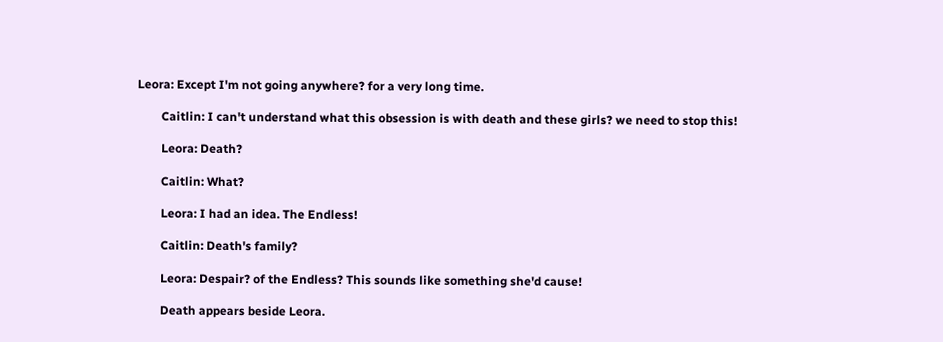Leora: Except I'm not going anywhere? for a very long time.

        Caitlin: I can't understand what this obsession is with death and these girls? we need to stop this!

        Leora: Death?

        Caitlin: What?

        Leora: I had an idea. The Endless!

        Caitlin: Death's family?

        Leora: Despair? of the Endless? This sounds like something she'd cause!

        Death appears beside Leora.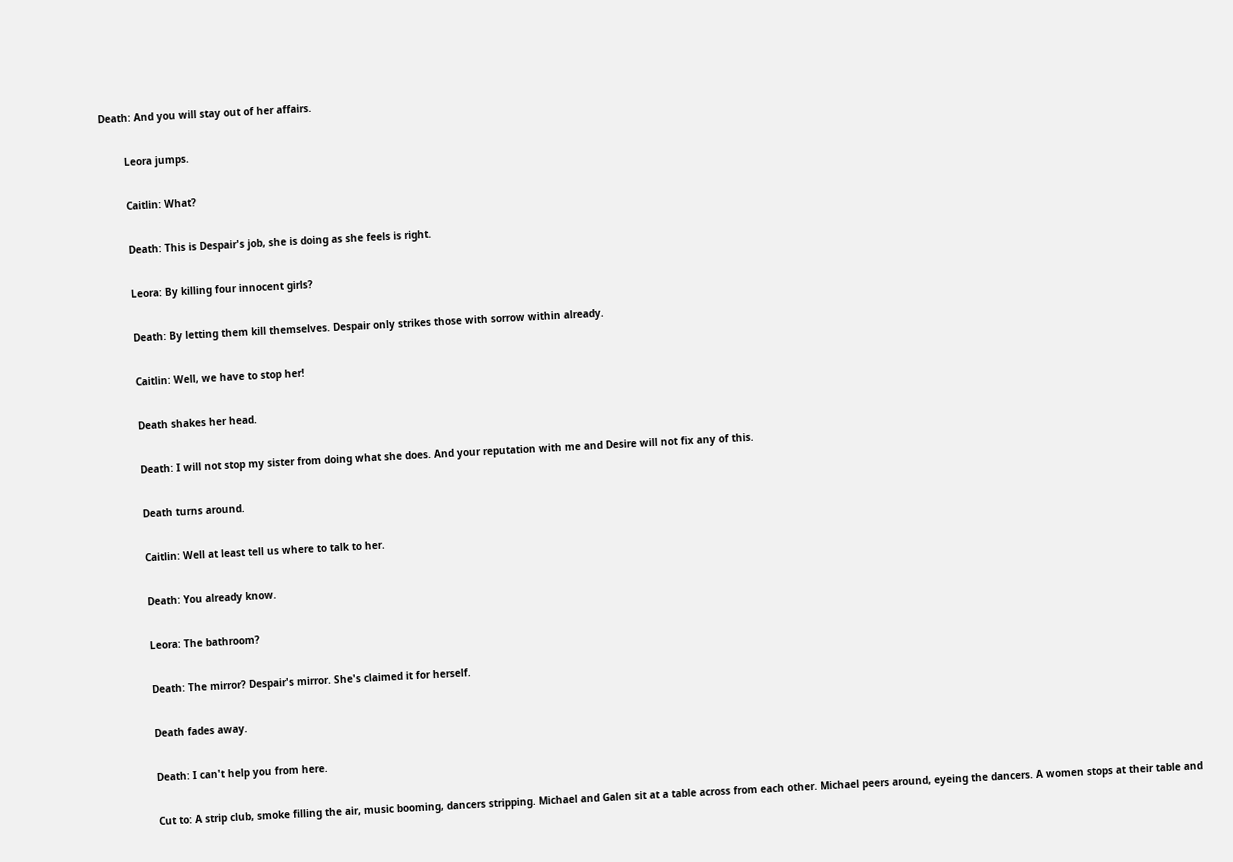Death: And you will stay out of her affairs.

        Leora jumps.

        Caitlin: What?

        Death: This is Despair's job, she is doing as she feels is right.

        Leora: By killing four innocent girls?

        Death: By letting them kill themselves. Despair only strikes those with sorrow within already.

        Caitlin: Well, we have to stop her!

        Death shakes her head.

        Death: I will not stop my sister from doing what she does. And your reputation with me and Desire will not fix any of this.

        Death turns around.

        Caitlin: Well at least tell us where to talk to her.

        Death: You already know.

        Leora: The bathroom?

        Death: The mirror? Despair's mirror. She's claimed it for herself.

        Death fades away.

        Death: I can't help you from here.

        Cut to: A strip club, smoke filling the air, music booming, dancers stripping. Michael and Galen sit at a table across from each other. Michael peers around, eyeing the dancers. A women stops at their table and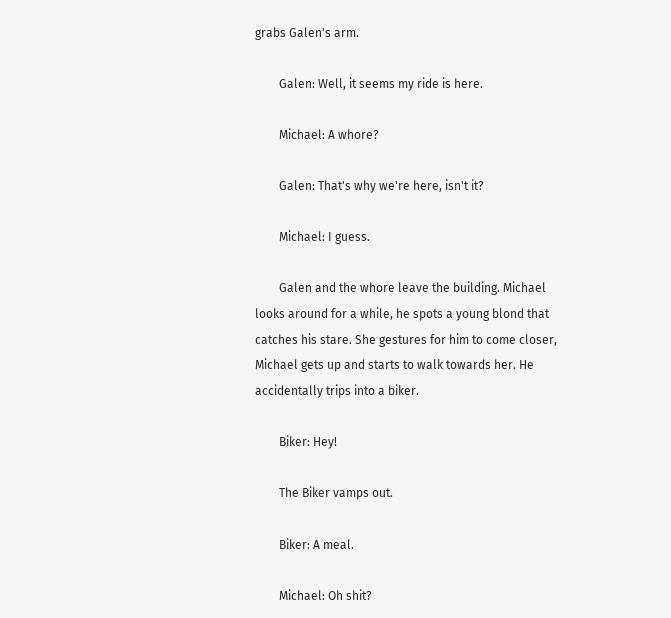grabs Galen's arm.

        Galen: Well, it seems my ride is here.

        Michael: A whore?

        Galen: That's why we're here, isn't it?

        Michael: I guess.

        Galen and the whore leave the building. Michael looks around for a while, he spots a young blond that catches his stare. She gestures for him to come closer, Michael gets up and starts to walk towards her. He accidentally trips into a biker.

        Biker: Hey!

        The Biker vamps out.

        Biker: A meal.

        Michael: Oh shit?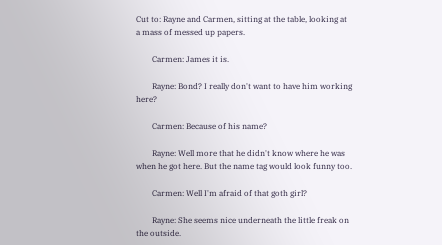Cut to: Rayne and Carmen, sitting at the table, looking at a mass of messed up papers.

        Carmen: James it is.

        Rayne: Bond? I really don't want to have him working here?

        Carmen: Because of his name?

        Rayne: Well more that he didn't know where he was when he got here. But the name tag would look funny too.

        Carmen: Well I'm afraid of that goth girl?

        Rayne: She seems nice underneath the little freak on the outside.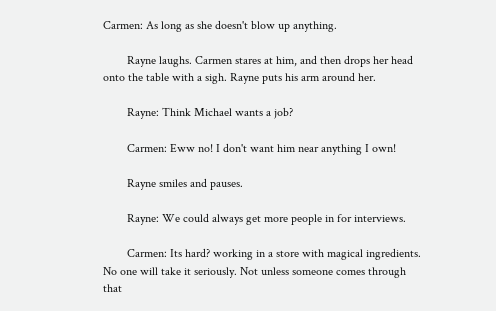Carmen: As long as she doesn't blow up anything.

        Rayne laughs. Carmen stares at him, and then drops her head onto the table with a sigh. Rayne puts his arm around her.

        Rayne: Think Michael wants a job?

        Carmen: Eww no! I don't want him near anything I own!

        Rayne smiles and pauses.

        Rayne: We could always get more people in for interviews.

        Carmen: Its hard? working in a store with magical ingredients. No one will take it seriously. Not unless someone comes through that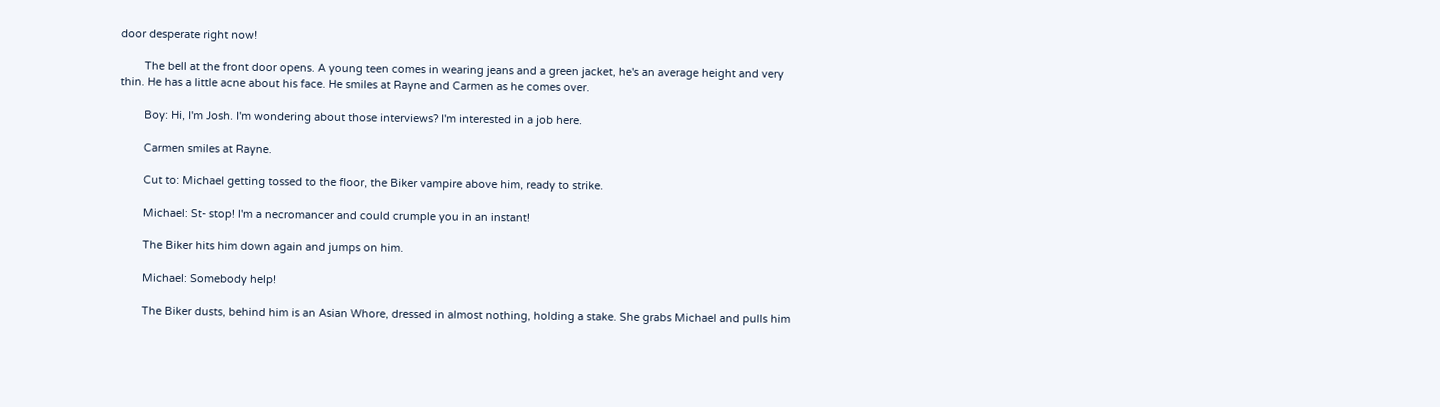door desperate right now!

        The bell at the front door opens. A young teen comes in wearing jeans and a green jacket, he's an average height and very thin. He has a little acne about his face. He smiles at Rayne and Carmen as he comes over.

        Boy: Hi, I'm Josh. I'm wondering about those interviews? I'm interested in a job here.

        Carmen smiles at Rayne.

        Cut to: Michael getting tossed to the floor, the Biker vampire above him, ready to strike.

        Michael: St- stop! I'm a necromancer and could crumple you in an instant!

        The Biker hits him down again and jumps on him.

        Michael: Somebody help!

        The Biker dusts, behind him is an Asian Whore, dressed in almost nothing, holding a stake. She grabs Michael and pulls him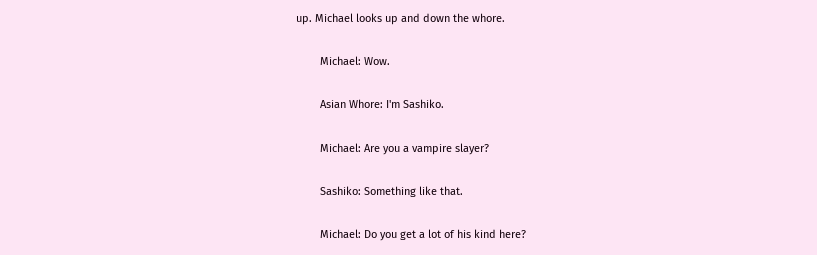up. Michael looks up and down the whore.

        Michael: Wow.

        Asian Whore: I'm Sashiko.

        Michael: Are you a vampire slayer?

        Sashiko: Something like that.

        Michael: Do you get a lot of his kind here?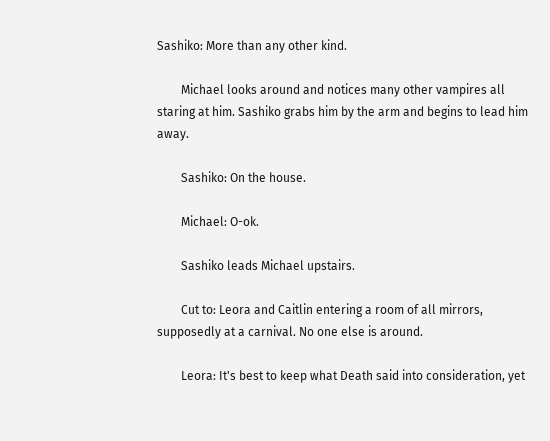Sashiko: More than any other kind.

        Michael looks around and notices many other vampires all staring at him. Sashiko grabs him by the arm and begins to lead him away.

        Sashiko: On the house.

        Michael: O-ok.

        Sashiko leads Michael upstairs.

        Cut to: Leora and Caitlin entering a room of all mirrors, supposedly at a carnival. No one else is around.

        Leora: It's best to keep what Death said into consideration, yet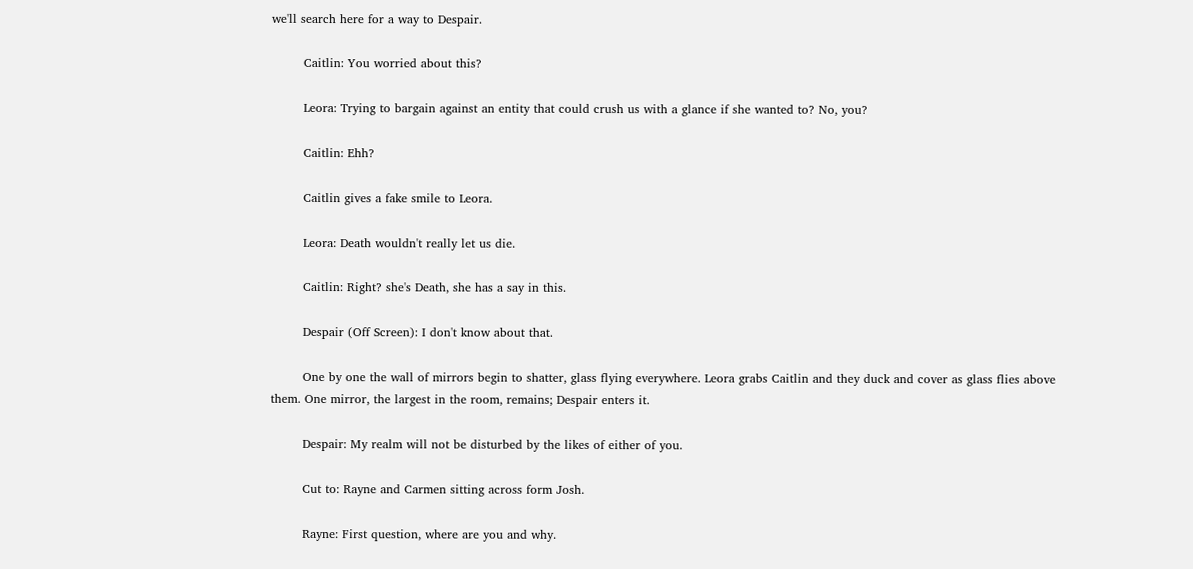we'll search here for a way to Despair.

        Caitlin: You worried about this?

        Leora: Trying to bargain against an entity that could crush us with a glance if she wanted to? No, you?

        Caitlin: Ehh?

        Caitlin gives a fake smile to Leora.

        Leora: Death wouldn't really let us die.

        Caitlin: Right? she's Death, she has a say in this.

        Despair (Off Screen): I don't know about that.

        One by one the wall of mirrors begin to shatter, glass flying everywhere. Leora grabs Caitlin and they duck and cover as glass flies above them. One mirror, the largest in the room, remains; Despair enters it.

        Despair: My realm will not be disturbed by the likes of either of you.

        Cut to: Rayne and Carmen sitting across form Josh.

        Rayne: First question, where are you and why.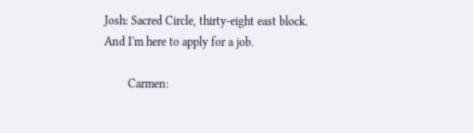Josh: Sacred Circle, thirty-eight east block. And I'm here to apply for a job.

        Carmen: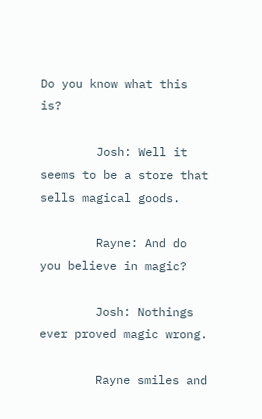Do you know what this is?

        Josh: Well it seems to be a store that sells magical goods.

        Rayne: And do you believe in magic?

        Josh: Nothings ever proved magic wrong.

        Rayne smiles and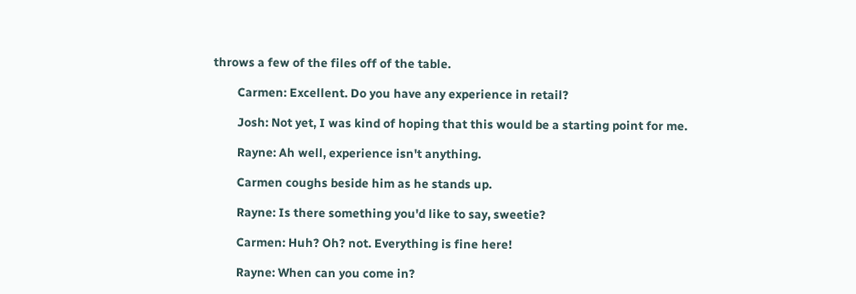throws a few of the files off of the table.

        Carmen: Excellent. Do you have any experience in retail?

        Josh: Not yet, I was kind of hoping that this would be a starting point for me.

        Rayne: Ah well, experience isn't anything.

        Carmen coughs beside him as he stands up.

        Rayne: Is there something you'd like to say, sweetie?

        Carmen: Huh? Oh? not. Everything is fine here!

        Rayne: When can you come in?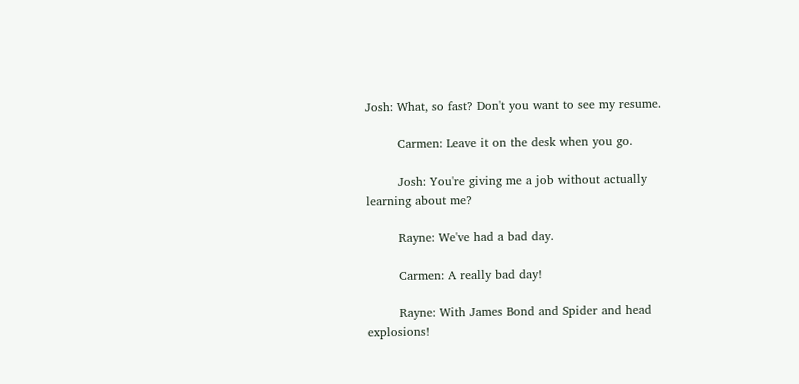Josh: What, so fast? Don't you want to see my resume.

        Carmen: Leave it on the desk when you go.

        Josh: You're giving me a job without actually learning about me?

        Rayne: We've had a bad day.

        Carmen: A really bad day!

        Rayne: With James Bond and Spider and head explosions!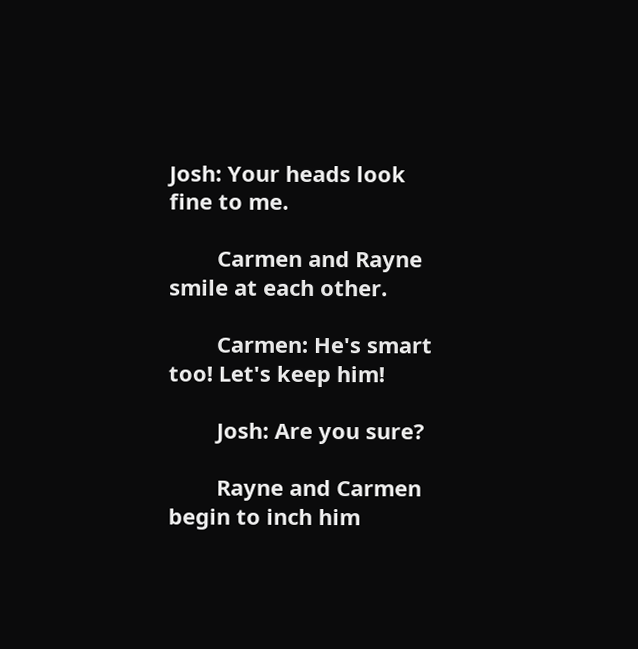Josh: Your heads look fine to me.

        Carmen and Rayne smile at each other.

        Carmen: He's smart too! Let's keep him!

        Josh: Are you sure?

        Rayne and Carmen begin to inch him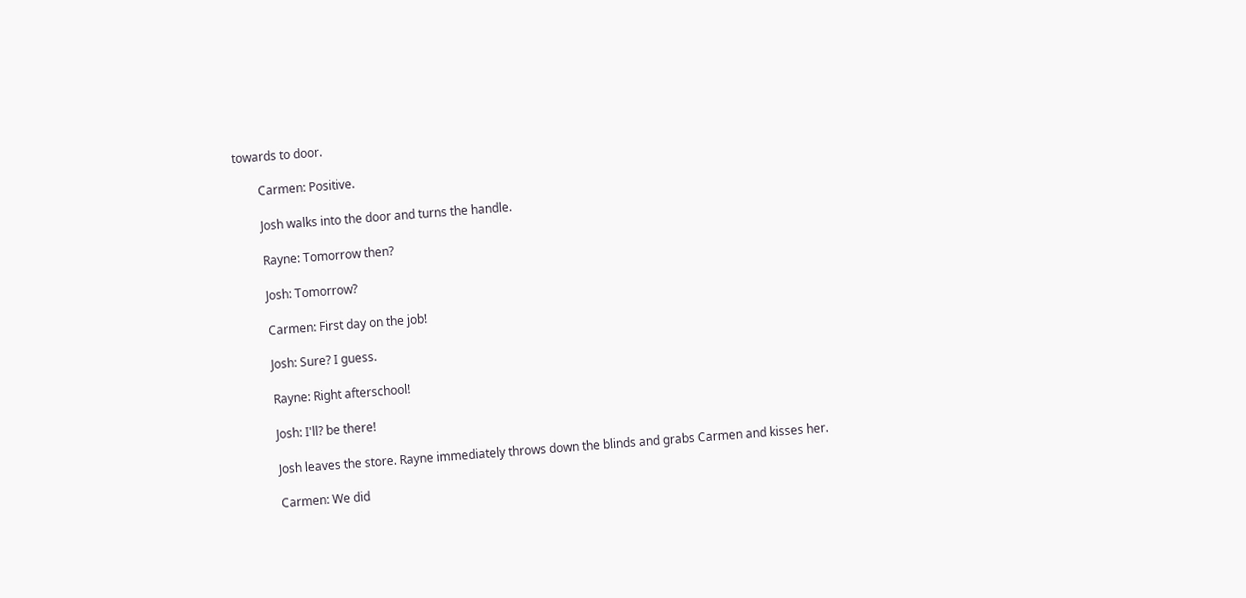towards to door.

        Carmen: Positive.

        Josh walks into the door and turns the handle.

        Rayne: Tomorrow then?

        Josh: Tomorrow?

        Carmen: First day on the job!

        Josh: Sure? I guess.

        Rayne: Right afterschool!

        Josh: I'll? be there!

        Josh leaves the store. Rayne immediately throws down the blinds and grabs Carmen and kisses her.

        Carmen: We did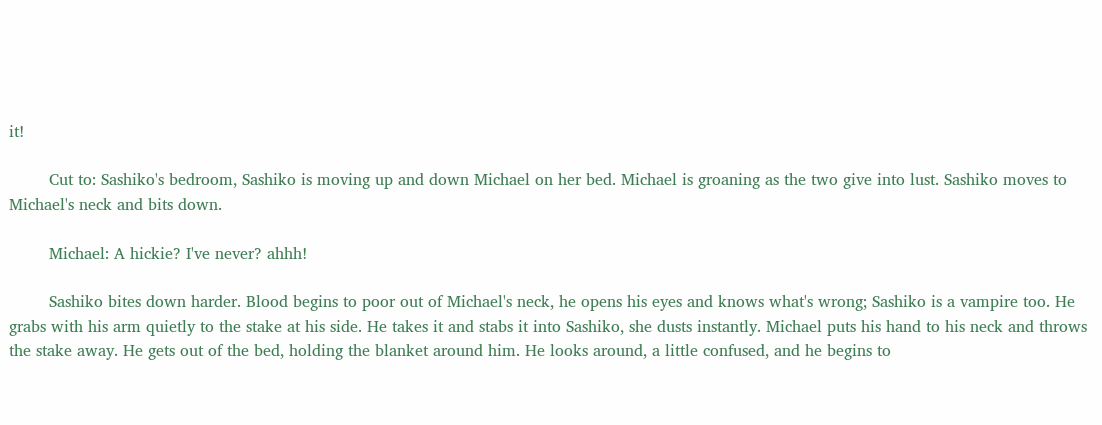it!

        Cut to: Sashiko's bedroom, Sashiko is moving up and down Michael on her bed. Michael is groaning as the two give into lust. Sashiko moves to Michael's neck and bits down.

        Michael: A hickie? I've never? ahhh!

        Sashiko bites down harder. Blood begins to poor out of Michael's neck, he opens his eyes and knows what's wrong; Sashiko is a vampire too. He grabs with his arm quietly to the stake at his side. He takes it and stabs it into Sashiko, she dusts instantly. Michael puts his hand to his neck and throws the stake away. He gets out of the bed, holding the blanket around him. He looks around, a little confused, and he begins to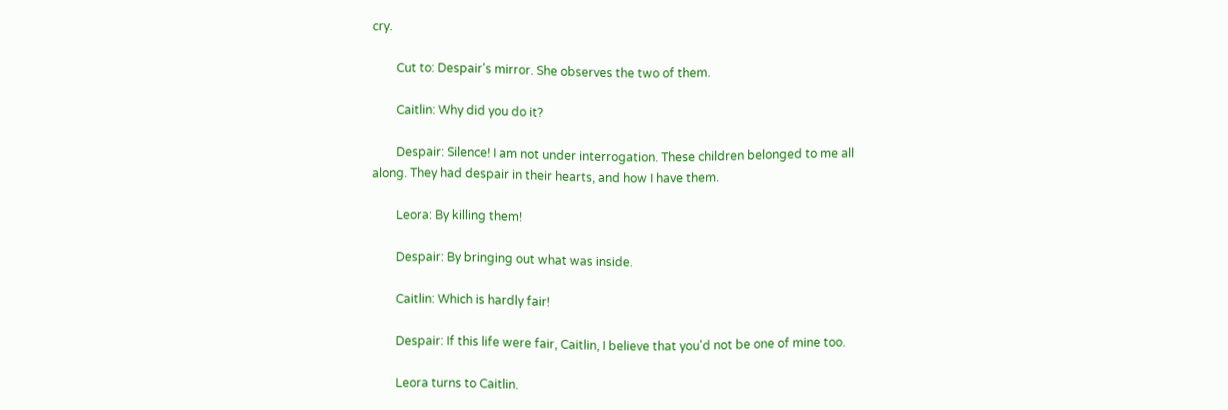cry.

        Cut to: Despair's mirror. She observes the two of them.

        Caitlin: Why did you do it?

        Despair: Silence! I am not under interrogation. These children belonged to me all along. They had despair in their hearts, and how I have them.

        Leora: By killing them!

        Despair: By bringing out what was inside.

        Caitlin: Which is hardly fair!

        Despair: If this life were fair, Caitlin, I believe that you'd not be one of mine too.

        Leora turns to Caitlin.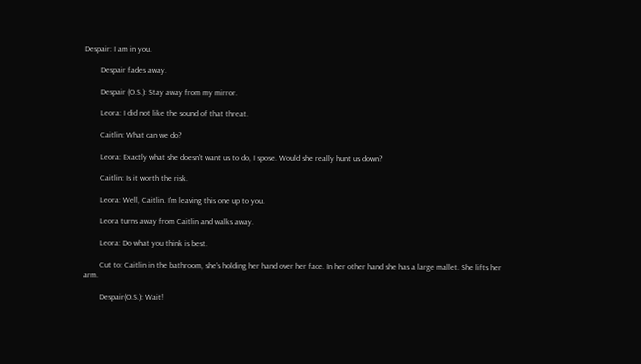Despair: I am in you.

        Despair fades away.

        Despair (O.S.): Stay away from my mirror.

        Leora: I did not like the sound of that threat.

        Caitlin: What can we do?

        Leora: Exactly what she doesn't want us to do, I spose. Would she really hunt us down?

        Caitlin: Is it worth the risk.

        Leora: Well, Caitlin. I'm leaving this one up to you.

        Leora turns away from Caitlin and walks away.

        Leora: Do what you think is best.

        Cut to: Caitlin in the bathroom, she's holding her hand over her face. In her other hand she has a large mallet. She lifts her arm.

        Despair(O.S.): Wait!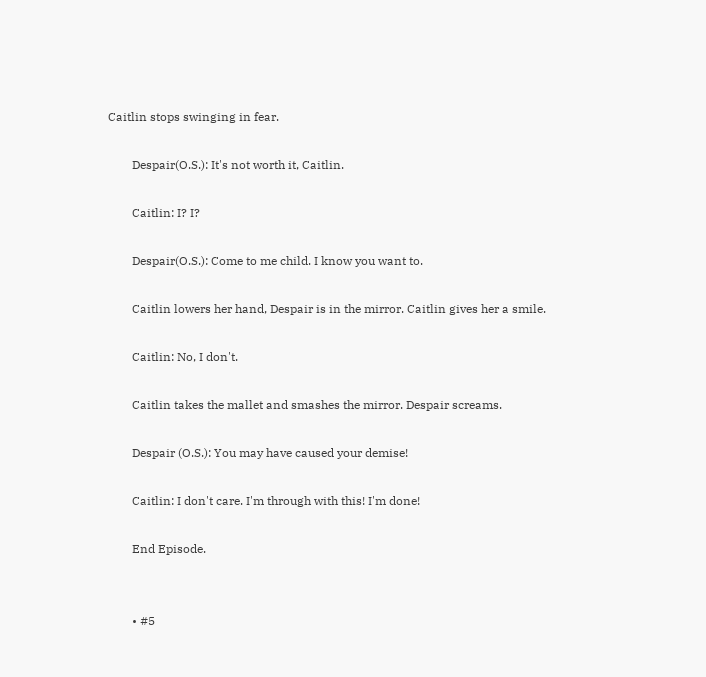Caitlin stops swinging in fear.

        Despair(O.S.): It's not worth it, Caitlin.

        Caitlin: I? I?

        Despair(O.S.): Come to me child. I know you want to.

        Caitlin lowers her hand, Despair is in the mirror. Caitlin gives her a smile.

        Caitlin: No, I don't.

        Caitlin takes the mallet and smashes the mirror. Despair screams.

        Despair (O.S.): You may have caused your demise!

        Caitlin: I don't care. I'm through with this! I'm done!

        End Episode.


        • #5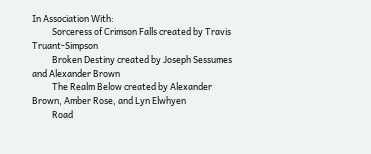In Association With:
          Sorceress of Crimson Falls created by Travis Truant-Simpson
          Broken Destiny created by Joseph Sessumes and Alexander Brown
          The Realm Below created by Alexander Brown, Amber Rose, and Lyn Elwhyen
          Road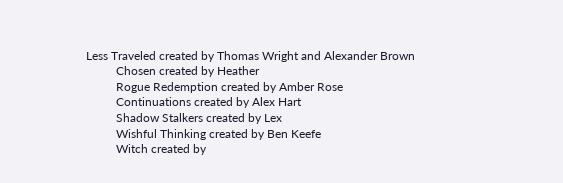Less Traveled created by Thomas Wright and Alexander Brown
          Chosen created by Heather
          Rogue Redemption created by Amber Rose
          Continuations created by Alex Hart
          Shadow Stalkers created by Lex
          Wishful Thinking created by Ben Keefe
          Witch created by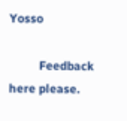Yosso

          Feedback here please.